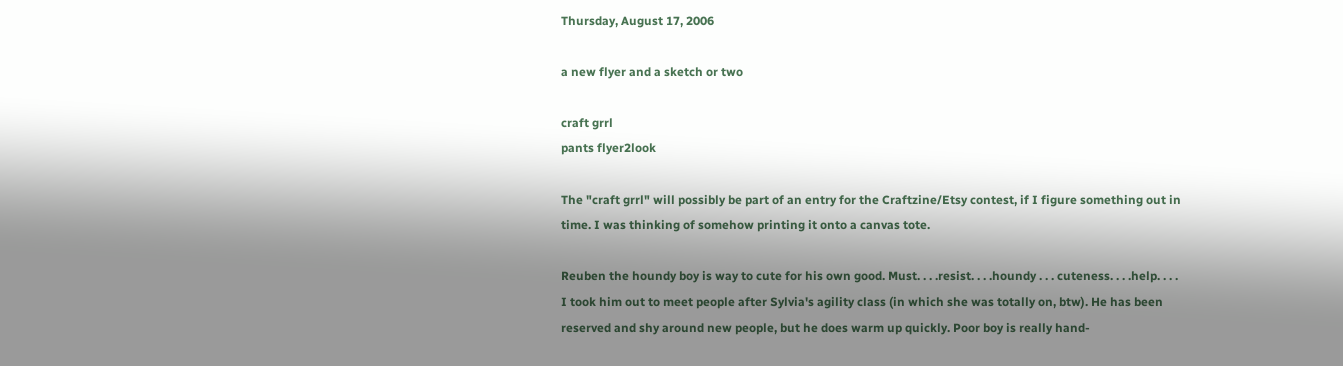Thursday, August 17, 2006

a new flyer and a sketch or two

craft grrl
pants flyer2look

The "craft grrl" will possibly be part of an entry for the Craftzine/Etsy contest, if I figure something out in time. I was thinking of somehow printing it onto a canvas tote.

Reuben the houndy boy is way to cute for his own good. Must. . . .resist. . . .houndy . . . cuteness. . . .help. . . .
I took him out to meet people after Sylvia's agility class (in which she was totally on, btw). He has been reserved and shy around new people, but he does warm up quickly. Poor boy is really hand-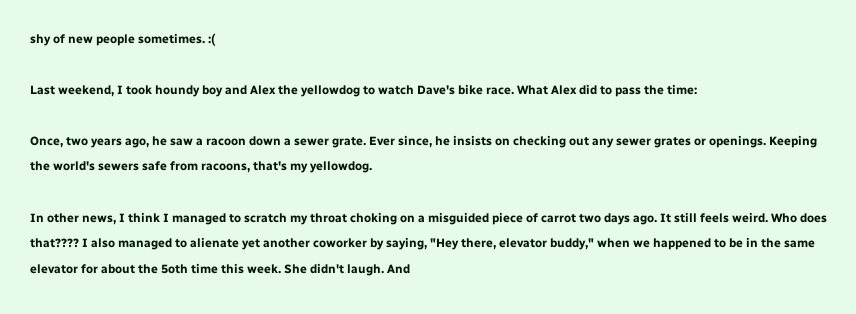shy of new people sometimes. :(

Last weekend, I took houndy boy and Alex the yellowdog to watch Dave's bike race. What Alex did to pass the time:

Once, two years ago, he saw a racoon down a sewer grate. Ever since, he insists on checking out any sewer grates or openings. Keeping the world's sewers safe from racoons, that's my yellowdog.

In other news, I think I managed to scratch my throat choking on a misguided piece of carrot two days ago. It still feels weird. Who does that???? I also managed to alienate yet another coworker by saying, "Hey there, elevator buddy," when we happened to be in the same elevator for about the 5oth time this week. She didn't laugh. And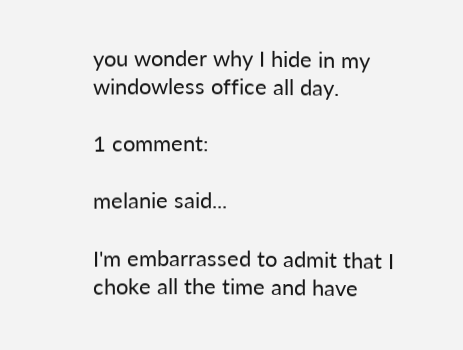you wonder why I hide in my windowless office all day.

1 comment:

melanie said...

I'm embarrassed to admit that I choke all the time and have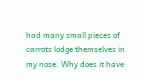had many small pieces of carrots lodge themselves in my nose. Why does it have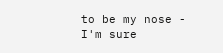to be my nose - I'm sure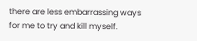there are less embarrassing ways for me to try and kill myself.